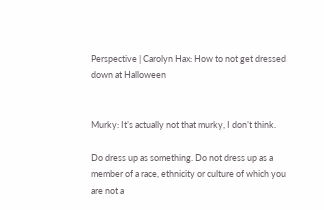Perspective | Carolyn Hax: How to not get dressed down at Halloween


Murky: It’s actually not that murky, I don’t think.

Do dress up as something. Do not dress up as a member of a race, ethnicity or culture of which you are not a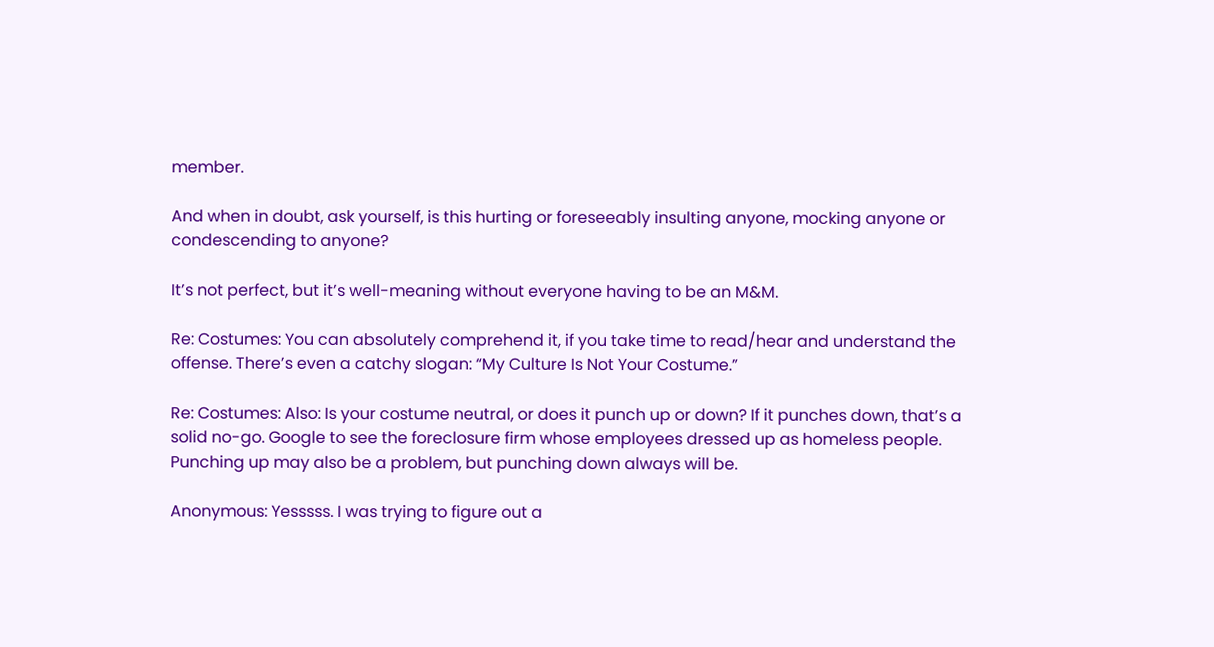member.

And when in doubt, ask yourself, is this hurting or foreseeably insulting anyone, mocking anyone or condescending to anyone?

It’s not perfect, but it’s well-meaning without everyone having to be an M&M.

Re: Costumes: You can absolutely comprehend it, if you take time to read/hear and understand the offense. There’s even a catchy slogan: “My Culture Is Not Your Costume.”

Re: Costumes: Also: Is your costume neutral, or does it punch up or down? If it punches down, that’s a solid no-go. Google to see the foreclosure firm whose employees dressed up as homeless people. Punching up may also be a problem, but punching down always will be.

Anonymous: Yesssss. I was trying to figure out a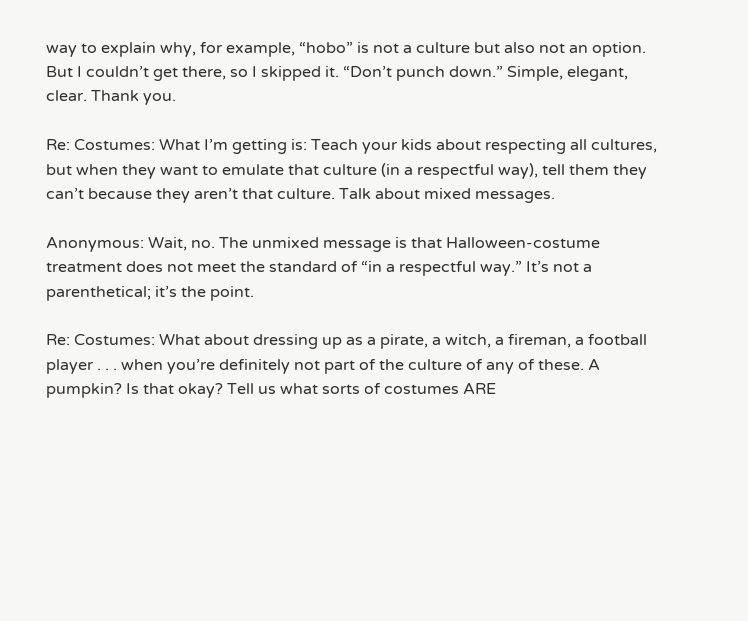way to explain why, for example, “hobo” is not a culture but also not an option. But I couldn’t get there, so I skipped it. “Don’t punch down.” Simple, elegant, clear. Thank you.

Re: Costumes: What I’m getting is: Teach your kids about respecting all cultures, but when they want to emulate that culture (in a respectful way), tell them they can’t because they aren’t that culture. Talk about mixed messages.

Anonymous: Wait, no. The unmixed message is that Halloween-costume treatment does not meet the standard of “in a respectful way.” It’s not a parenthetical; it’s the point.

Re: Costumes: What about dressing up as a pirate, a witch, a fireman, a football player . . . when you’re definitely not part of the culture of any of these. A pumpkin? Is that okay? Tell us what sorts of costumes ARE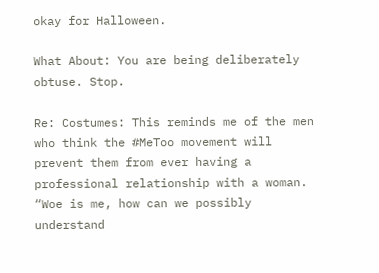okay for Halloween.

What About: You are being deliberately obtuse. Stop.

Re: Costumes: This reminds me of the men who think the #MeToo movement will prevent them from ever having a professional relationship with a woman. “Woe is me, how can we possibly understand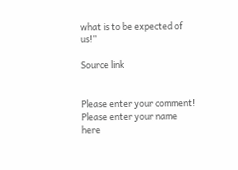what is to be expected of us!”

Source link


Please enter your comment!
Please enter your name here